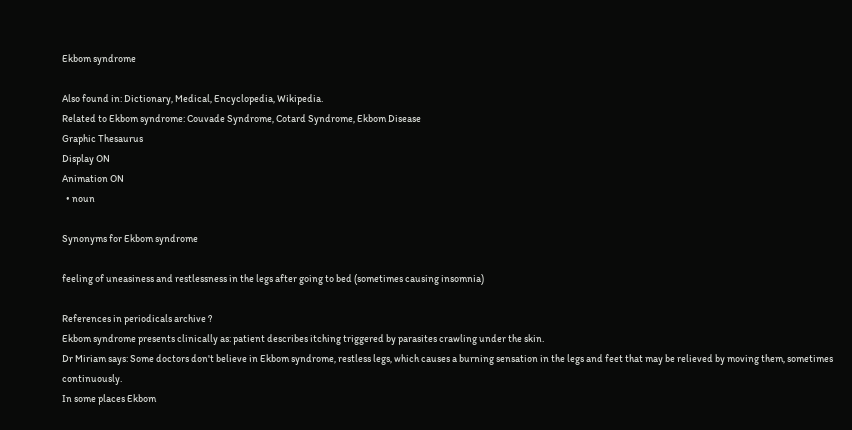Ekbom syndrome

Also found in: Dictionary, Medical, Encyclopedia, Wikipedia.
Related to Ekbom syndrome: Couvade Syndrome, Cotard Syndrome, Ekbom Disease
Graphic Thesaurus
Display ON
Animation ON
  • noun

Synonyms for Ekbom syndrome

feeling of uneasiness and restlessness in the legs after going to bed (sometimes causing insomnia)

References in periodicals archive ?
Ekbom syndrome presents clinically as: patient describes itching triggered by parasites crawling under the skin.
Dr Miriam says: Some doctors don't believe in Ekbom syndrome, restless legs, which causes a burning sensation in the legs and feet that may be relieved by moving them, sometimes continuously.
In some places Ekbom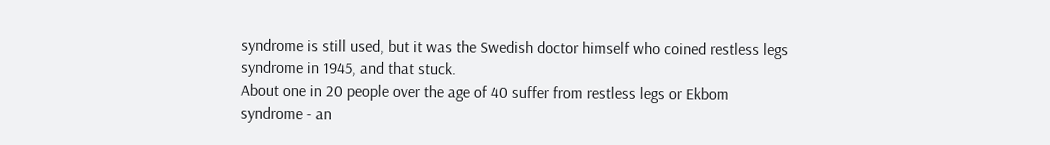syndrome is still used, but it was the Swedish doctor himself who coined restless legs syndrome in 1945, and that stuck.
About one in 20 people over the age of 40 suffer from restless legs or Ekbom syndrome - an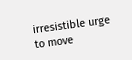irresistible urge to move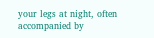your legs at night, often accompanied by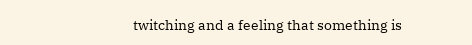twitching and a feeling that something is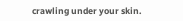crawling under your skin.